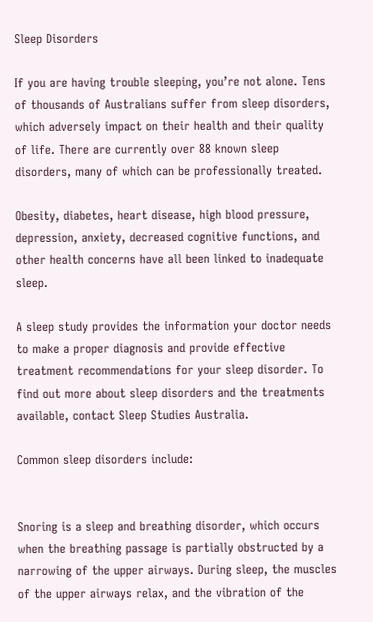Sleep Disorders

If you are having trouble sleeping, you’re not alone. Tens of thousands of Australians suffer from sleep disorders, which adversely impact on their health and their quality of life. There are currently over 88 known sleep disorders, many of which can be professionally treated.

Obesity, diabetes, heart disease, high blood pressure, depression, anxiety, decreased cognitive functions, and other health concerns have all been linked to inadequate sleep.

A sleep study provides the information your doctor needs to make a proper diagnosis and provide effective treatment recommendations for your sleep disorder. To find out more about sleep disorders and the treatments available, contact Sleep Studies Australia.

Common sleep disorders include:


Snoring is a sleep and breathing disorder, which occurs when the breathing passage is partially obstructed by a narrowing of the upper airways. During sleep, the muscles of the upper airways relax, and the vibration of the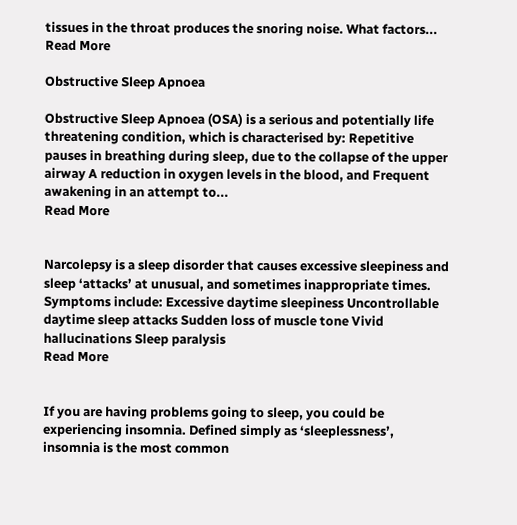tissues in the throat produces the snoring noise. What factors...
Read More

Obstructive Sleep Apnoea

Obstructive Sleep Apnoea (OSA) is a serious and potentially life threatening condition, which is characterised by: Repetitive pauses in breathing during sleep, due to the collapse of the upper airway A reduction in oxygen levels in the blood, and Frequent awakening in an attempt to...
Read More


Narcolepsy is a sleep disorder that causes excessive sleepiness and sleep ‘attacks’ at unusual, and sometimes inappropriate times. Symptoms include: Excessive daytime sleepiness Uncontrollable daytime sleep attacks Sudden loss of muscle tone Vivid hallucinations Sleep paralysis
Read More


If you are having problems going to sleep, you could be experiencing insomnia. Defined simply as ‘sleeplessness’, insomnia is the most common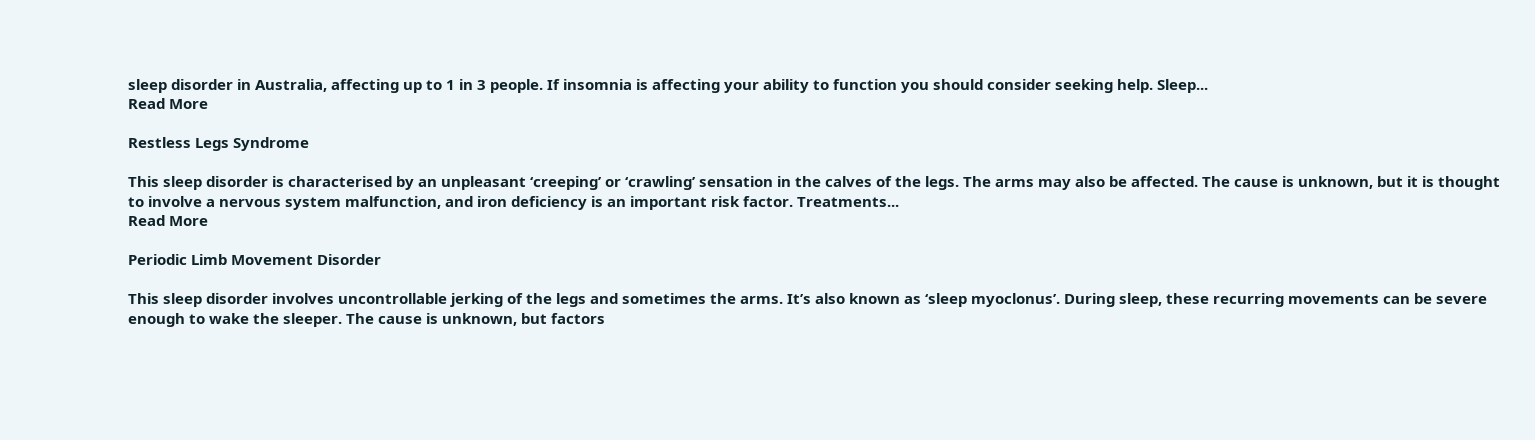sleep disorder in Australia, affecting up to 1 in 3 people. If insomnia is affecting your ability to function you should consider seeking help. Sleep...
Read More

Restless Legs Syndrome

This sleep disorder is characterised by an unpleasant ‘creeping’ or ‘crawling’ sensation in the calves of the legs. The arms may also be affected. The cause is unknown, but it is thought to involve a nervous system malfunction, and iron deficiency is an important risk factor. Treatments...
Read More

Periodic Limb Movement Disorder

This sleep disorder involves uncontrollable jerking of the legs and sometimes the arms. It’s also known as ‘sleep myoclonus’. During sleep, these recurring movements can be severe enough to wake the sleeper. The cause is unknown, but factors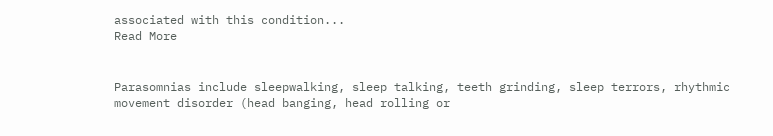associated with this condition...
Read More


Parasomnias include sleepwalking, sleep talking, teeth grinding, sleep terrors, rhythmic movement disorder (head banging, head rolling or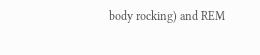body rocking) and REM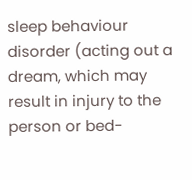sleep behaviour disorder (acting out a dream, which may result in injury to the person or bed-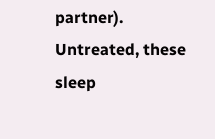partner). Untreated, these sleep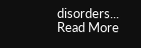disorders...
Read More